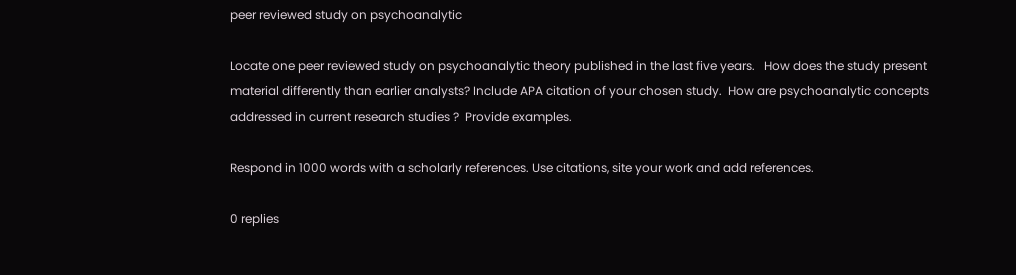peer reviewed study on psychoanalytic

Locate one peer reviewed study on psychoanalytic theory published in the last five years.   How does the study present material differently than earlier analysts? Include APA citation of your chosen study.  How are psychoanalytic concepts addressed in current research studies ?  Provide examples.

Respond in 1000 words with a scholarly references. Use citations, site your work and add references.

0 replies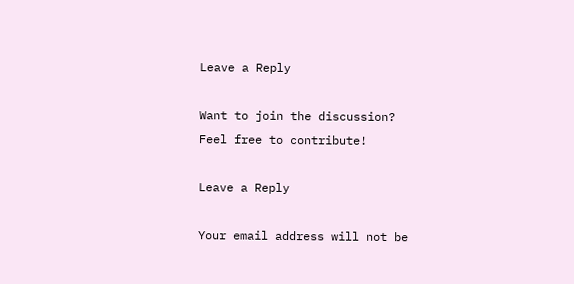Leave a Reply

Want to join the discussion?
Feel free to contribute!

Leave a Reply

Your email address will not be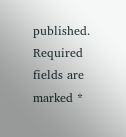published. Required fields are marked *